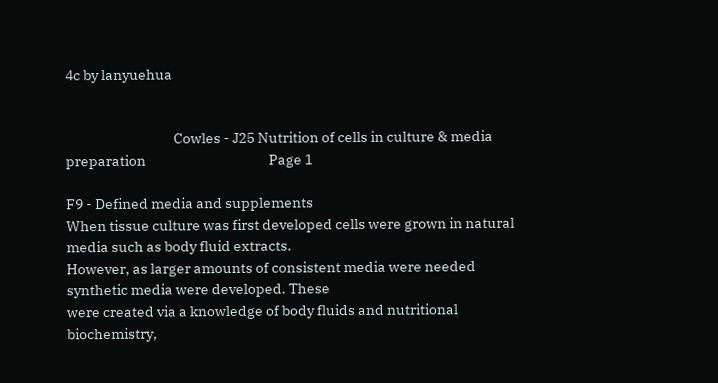4c by lanyuehua


                                    Cowles - J25 Nutrition of cells in culture & media preparation                                         Page 1

F9 - Defined media and supplements
When tissue culture was first developed cells were grown in natural media such as body fluid extracts.
However, as larger amounts of consistent media were needed synthetic media were developed. These
were created via a knowledge of body fluids and nutritional biochemistry,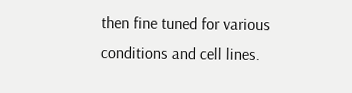then fine tuned for various
conditions and cell lines.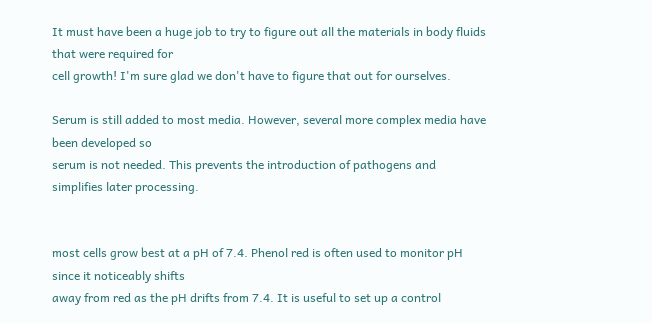It must have been a huge job to try to figure out all the materials in body fluids that were required for
cell growth! I'm sure glad we don't have to figure that out for ourselves.

Serum is still added to most media. However, several more complex media have been developed so
serum is not needed. This prevents the introduction of pathogens and simplifies later processing.


most cells grow best at a pH of 7.4. Phenol red is often used to monitor pH since it noticeably shifts
away from red as the pH drifts from 7.4. It is useful to set up a control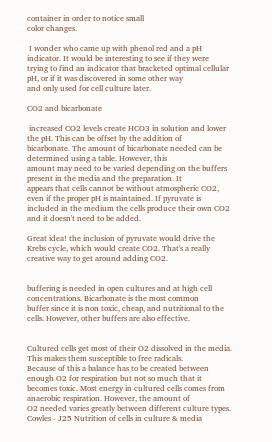container in order to notice small
color changes.

 I wonder who came up with phenol red and a pH indicator. It would be interesting to see if they were
trying to find an indicator that bracketed optimal cellular pH, or if it was discovered in some other way
and only used for cell culture later.

CO2 and bicarbonate

 increased CO2 levels create HCO3 in solution and lower the pH. This can be offset by the addition of
bicarbonate. The amount of bicarbonate needed can be determined using a table. However, this
amount may need to be varied depending on the buffers present in the media and the preparation. It
appears that cells cannot be without atmospheric CO2, even if the proper pH is maintained. If pyruvate is
included in the medium the cells produce their own CO2 and it doesn't need to be added.

Great idea! the inclusion of pyruvate would drive the Krebs cycle, which would create CO2. That's a really
creative way to get around adding CO2.


buffering is needed in open cultures and at high cell concentrations. Bicarbonate is the most common
buffer since it is non toxic, cheap, and nutritional to the cells. However, other buffers are also effective.


Cultured cells get most of their O2 dissolved in the media. This makes them susceptible to free radicals.
Because of this a balance has to be created between enough O2 for respiration but not so much that it
becomes toxic. Most energy in cultured cells comes from anaerobic respiration. However, the amount of
O2 needed varies greatly between different culture types.
Cowles - J25 Nutrition of cells in culture & media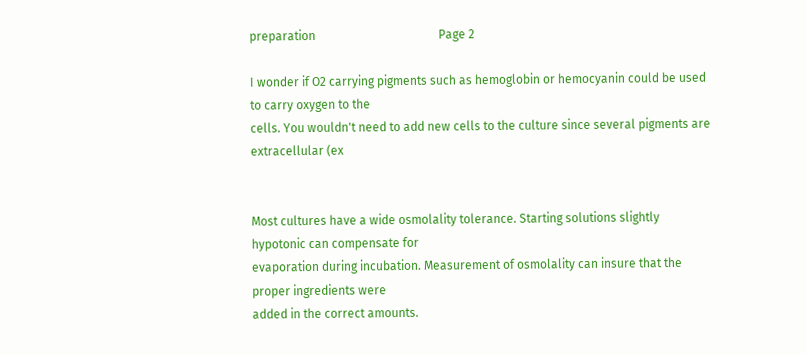preparation                                         Page 2

I wonder if O2 carrying pigments such as hemoglobin or hemocyanin could be used to carry oxygen to the
cells. You wouldn't need to add new cells to the culture since several pigments are extracellular (ex


Most cultures have a wide osmolality tolerance. Starting solutions slightly hypotonic can compensate for
evaporation during incubation. Measurement of osmolality can insure that the proper ingredients were
added in the correct amounts.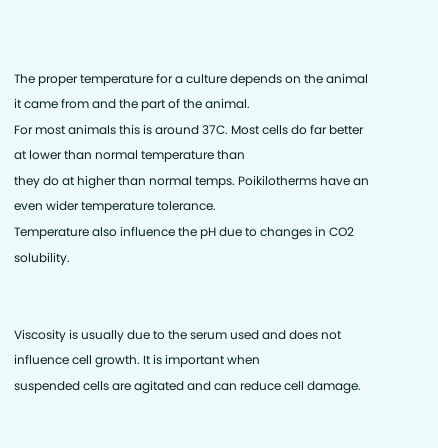The proper temperature for a culture depends on the animal it came from and the part of the animal.
For most animals this is around 37C. Most cells do far better at lower than normal temperature than
they do at higher than normal temps. Poikilotherms have an even wider temperature tolerance.
Temperature also influence the pH due to changes in CO2 solubility.


Viscosity is usually due to the serum used and does not influence cell growth. It is important when
suspended cells are agitated and can reduce cell damage.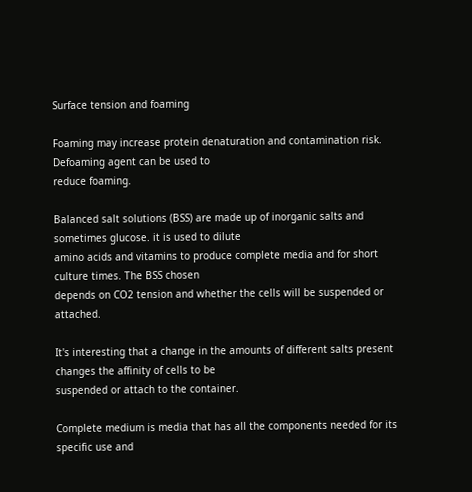Surface tension and foaming

Foaming may increase protein denaturation and contamination risk. Defoaming agent can be used to
reduce foaming.

Balanced salt solutions (BSS) are made up of inorganic salts and sometimes glucose. it is used to dilute
amino acids and vitamins to produce complete media and for short culture times. The BSS chosen
depends on CO2 tension and whether the cells will be suspended or attached.

It's interesting that a change in the amounts of different salts present changes the affinity of cells to be
suspended or attach to the container.

Complete medium is media that has all the components needed for its specific use and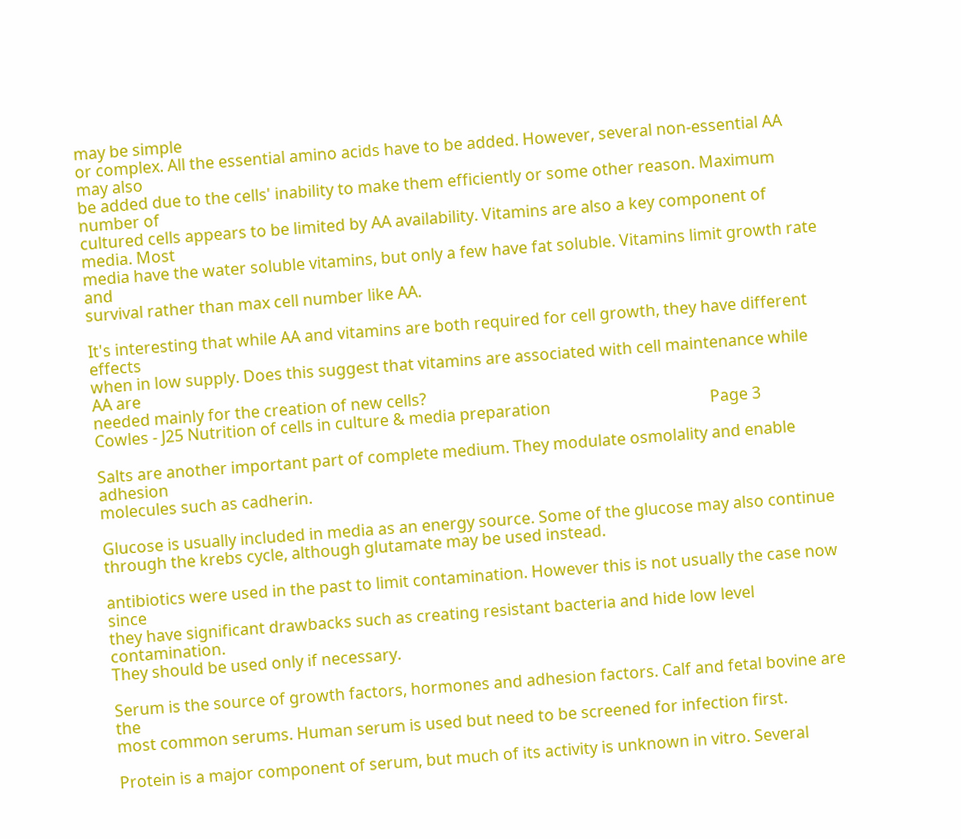may be simple
or complex. All the essential amino acids have to be added. However, several non-essential AA may also
be added due to the cells' inability to make them efficiently or some other reason. Maximum number of
cultured cells appears to be limited by AA availability. Vitamins are also a key component of media. Most
media have the water soluble vitamins, but only a few have fat soluble. Vitamins limit growth rate and
survival rather than max cell number like AA.

It's interesting that while AA and vitamins are both required for cell growth, they have different effects
when in low supply. Does this suggest that vitamins are associated with cell maintenance while AA are
needed mainly for the creation of new cells?
Cowles - J25 Nutrition of cells in culture & media preparation                                        Page 3

Salts are another important part of complete medium. They modulate osmolality and enable adhesion
molecules such as cadherin.

Glucose is usually included in media as an energy source. Some of the glucose may also continue
through the krebs cycle, although glutamate may be used instead.

antibiotics were used in the past to limit contamination. However this is not usually the case now since
they have significant drawbacks such as creating resistant bacteria and hide low level contamination.
They should be used only if necessary.

Serum is the source of growth factors, hormones and adhesion factors. Calf and fetal bovine are the
most common serums. Human serum is used but need to be screened for infection first.

Protein is a major component of serum, but much of its activity is unknown in vitro. Several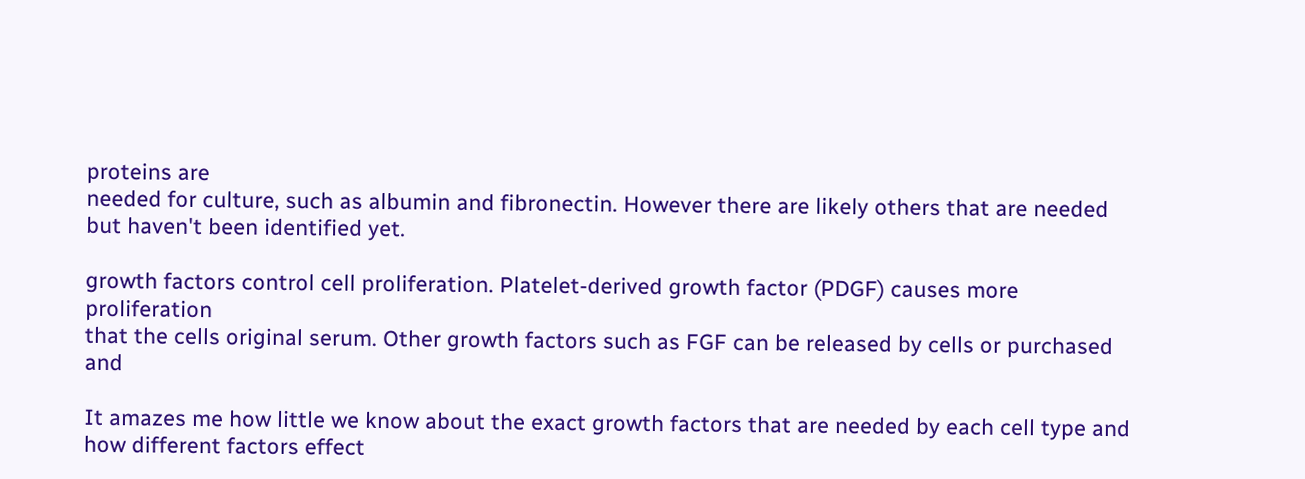proteins are
needed for culture, such as albumin and fibronectin. However there are likely others that are needed
but haven't been identified yet.

growth factors control cell proliferation. Platelet-derived growth factor (PDGF) causes more proliferation
that the cells original serum. Other growth factors such as FGF can be released by cells or purchased and

It amazes me how little we know about the exact growth factors that are needed by each cell type and
how different factors effect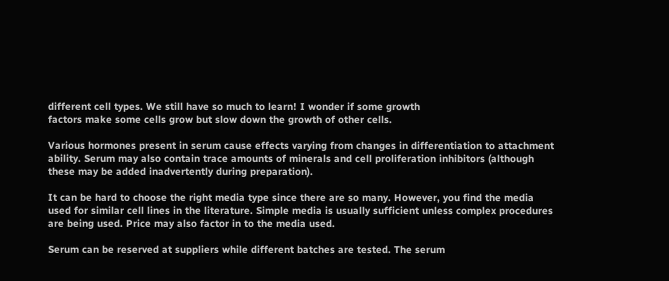different cell types. We still have so much to learn! I wonder if some growth
factors make some cells grow but slow down the growth of other cells.

Various hormones present in serum cause effects varying from changes in differentiation to attachment
ability. Serum may also contain trace amounts of minerals and cell proliferation inhibitors (although
these may be added inadvertently during preparation).

It can be hard to choose the right media type since there are so many. However, you find the media
used for similar cell lines in the literature. Simple media is usually sufficient unless complex procedures
are being used. Price may also factor in to the media used.

Serum can be reserved at suppliers while different batches are tested. The serum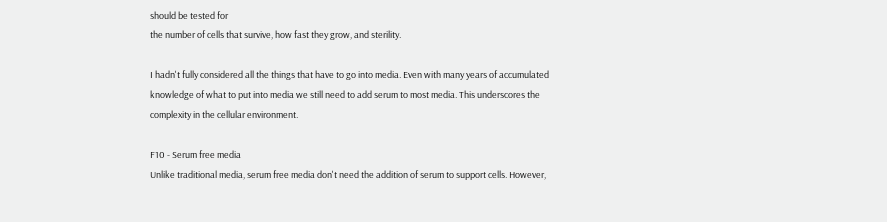should be tested for
the number of cells that survive, how fast they grow, and sterility.

I hadn't fully considered all the things that have to go into media. Even with many years of accumulated
knowledge of what to put into media we still need to add serum to most media. This underscores the
complexity in the cellular environment.

F10 - Serum free media
Unlike traditional media, serum free media don't need the addition of serum to support cells. However,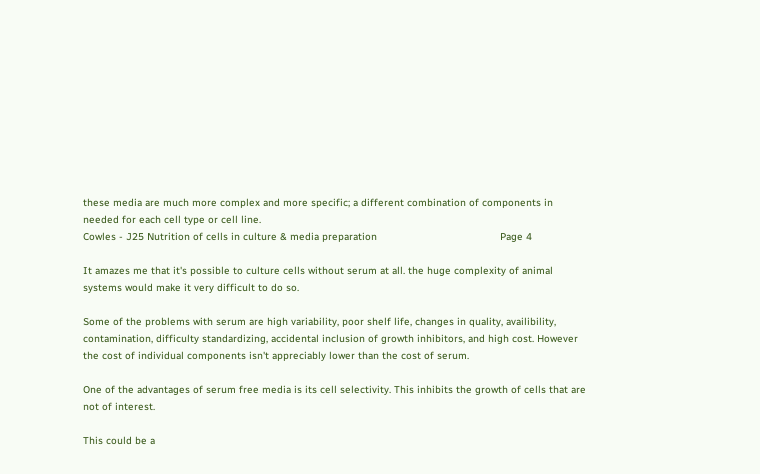these media are much more complex and more specific; a different combination of components in
needed for each cell type or cell line.
Cowles - J25 Nutrition of cells in culture & media preparation                                         Page 4

It amazes me that it's possible to culture cells without serum at all. the huge complexity of animal
systems would make it very difficult to do so.

Some of the problems with serum are high variability, poor shelf life, changes in quality, availibility,
contamination, difficulty standardizing, accidental inclusion of growth inhibitors, and high cost. However
the cost of individual components isn't appreciably lower than the cost of serum.

One of the advantages of serum free media is its cell selectivity. This inhibits the growth of cells that are
not of interest.

This could be a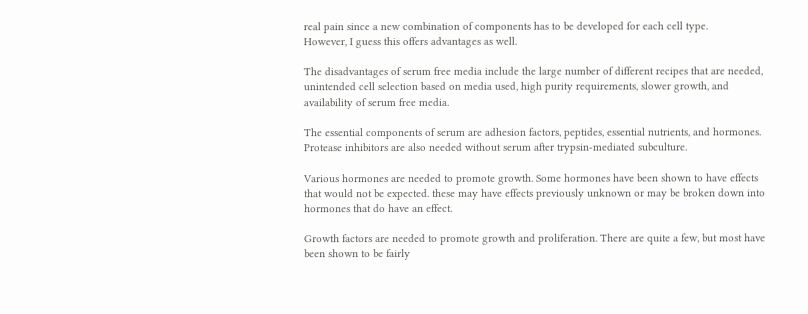real pain since a new combination of components has to be developed for each cell type.
However, I guess this offers advantages as well.

The disadvantages of serum free media include the large number of different recipes that are needed,
unintended cell selection based on media used, high purity requirements, slower growth, and
availability of serum free media.

The essential components of serum are adhesion factors, peptides, essential nutrients, and hormones.
Protease inhibitors are also needed without serum after trypsin-mediated subculture.

Various hormones are needed to promote growth. Some hormones have been shown to have effects
that would not be expected. these may have effects previously unknown or may be broken down into
hormones that do have an effect.

Growth factors are needed to promote growth and proliferation. There are quite a few, but most have
been shown to be fairly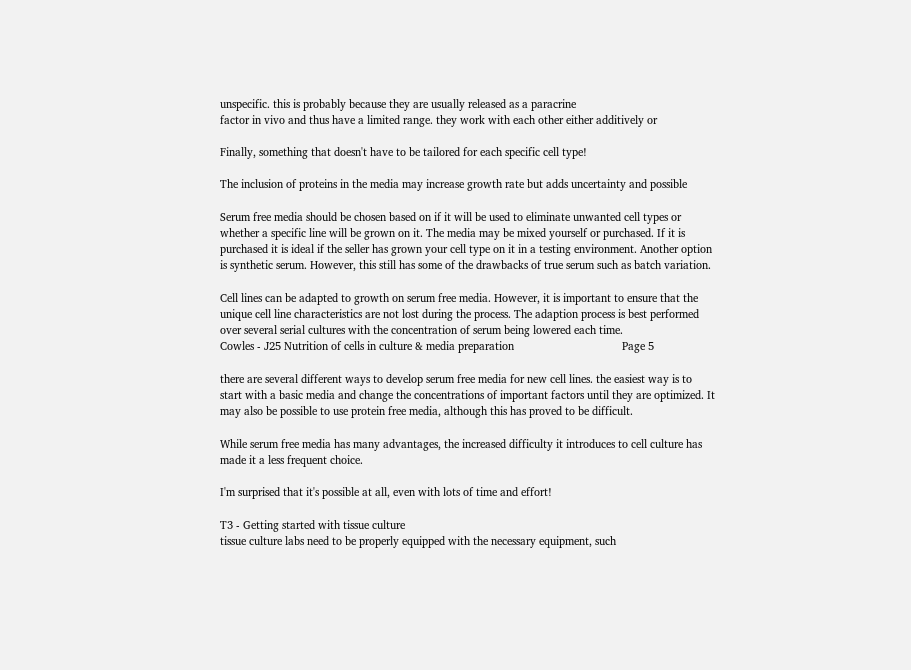unspecific. this is probably because they are usually released as a paracrine
factor in vivo and thus have a limited range. they work with each other either additively or

Finally, something that doesn't have to be tailored for each specific cell type!

The inclusion of proteins in the media may increase growth rate but adds uncertainty and possible

Serum free media should be chosen based on if it will be used to eliminate unwanted cell types or
whether a specific line will be grown on it. The media may be mixed yourself or purchased. If it is
purchased it is ideal if the seller has grown your cell type on it in a testing environment. Another option
is synthetic serum. However, this still has some of the drawbacks of true serum such as batch variation.

Cell lines can be adapted to growth on serum free media. However, it is important to ensure that the
unique cell line characteristics are not lost during the process. The adaption process is best performed
over several serial cultures with the concentration of serum being lowered each time.
Cowles - J25 Nutrition of cells in culture & media preparation                                    Page 5

there are several different ways to develop serum free media for new cell lines. the easiest way is to
start with a basic media and change the concentrations of important factors until they are optimized. It
may also be possible to use protein free media, although this has proved to be difficult.

While serum free media has many advantages, the increased difficulty it introduces to cell culture has
made it a less frequent choice.

I'm surprised that it's possible at all, even with lots of time and effort!

T3 - Getting started with tissue culture
tissue culture labs need to be properly equipped with the necessary equipment, such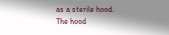as a sterile hood.
The hood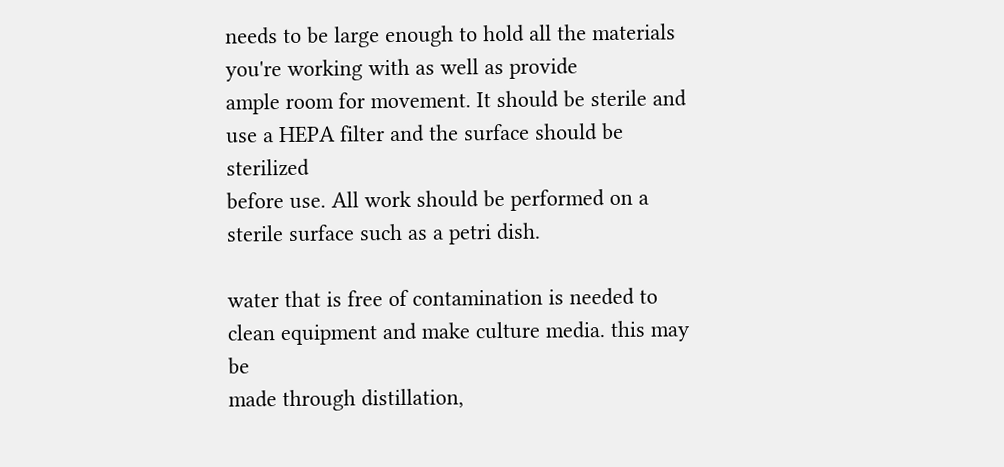needs to be large enough to hold all the materials you're working with as well as provide
ample room for movement. It should be sterile and use a HEPA filter and the surface should be sterilized
before use. All work should be performed on a sterile surface such as a petri dish.

water that is free of contamination is needed to clean equipment and make culture media. this may be
made through distillation,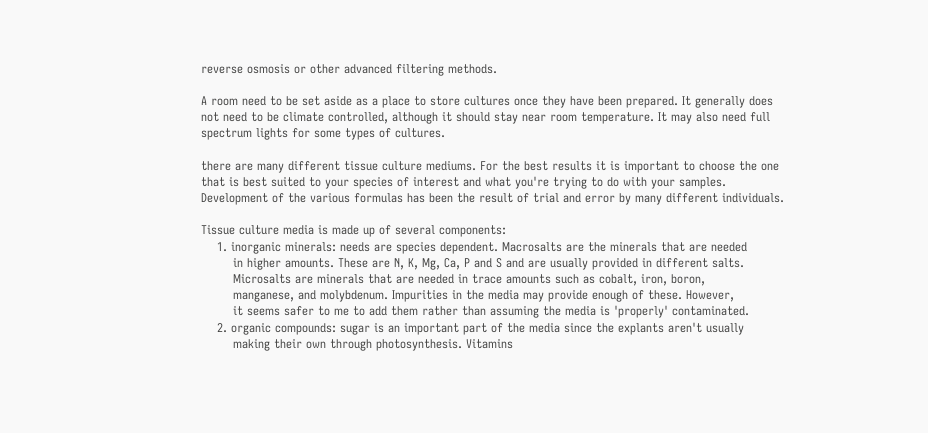reverse osmosis or other advanced filtering methods.

A room need to be set aside as a place to store cultures once they have been prepared. It generally does
not need to be climate controlled, although it should stay near room temperature. It may also need full
spectrum lights for some types of cultures.

there are many different tissue culture mediums. For the best results it is important to choose the one
that is best suited to your species of interest and what you're trying to do with your samples.
Development of the various formulas has been the result of trial and error by many different individuals.

Tissue culture media is made up of several components:
    1. inorganic minerals: needs are species dependent. Macrosalts are the minerals that are needed
        in higher amounts. These are N, K, Mg, Ca, P and S and are usually provided in different salts.
        Microsalts are minerals that are needed in trace amounts such as cobalt, iron, boron,
        manganese, and molybdenum. Impurities in the media may provide enough of these. However,
        it seems safer to me to add them rather than assuming the media is 'properly' contaminated.
    2. organic compounds: sugar is an important part of the media since the explants aren't usually
        making their own through photosynthesis. Vitamins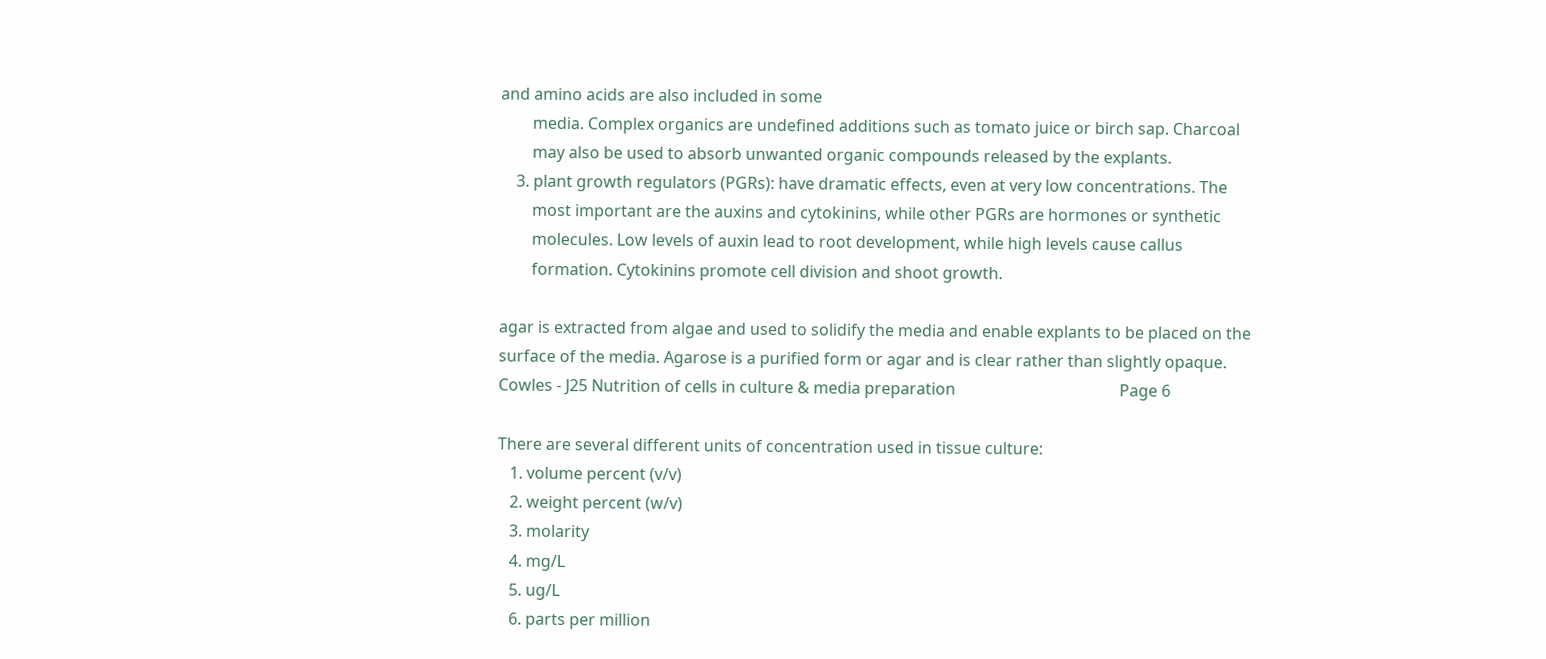and amino acids are also included in some
        media. Complex organics are undefined additions such as tomato juice or birch sap. Charcoal
        may also be used to absorb unwanted organic compounds released by the explants.
    3. plant growth regulators (PGRs): have dramatic effects, even at very low concentrations. The
        most important are the auxins and cytokinins, while other PGRs are hormones or synthetic
        molecules. Low levels of auxin lead to root development, while high levels cause callus
        formation. Cytokinins promote cell division and shoot growth.

agar is extracted from algae and used to solidify the media and enable explants to be placed on the
surface of the media. Agarose is a purified form or agar and is clear rather than slightly opaque.
Cowles - J25 Nutrition of cells in culture & media preparation                                         Page 6

There are several different units of concentration used in tissue culture:
   1. volume percent (v/v)
   2. weight percent (w/v)
   3. molarity
   4. mg/L
   5. ug/L
   6. parts per million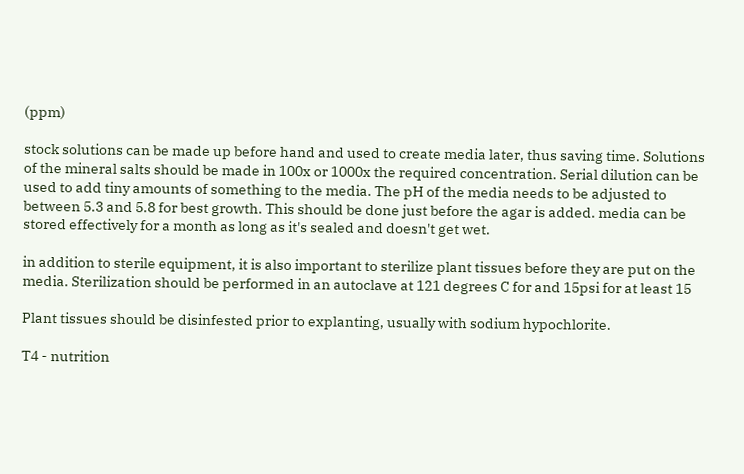(ppm)

stock solutions can be made up before hand and used to create media later, thus saving time. Solutions
of the mineral salts should be made in 100x or 1000x the required concentration. Serial dilution can be
used to add tiny amounts of something to the media. The pH of the media needs to be adjusted to
between 5.3 and 5.8 for best growth. This should be done just before the agar is added. media can be
stored effectively for a month as long as it's sealed and doesn't get wet.

in addition to sterile equipment, it is also important to sterilize plant tissues before they are put on the
media. Sterilization should be performed in an autoclave at 121 degrees C for and 15psi for at least 15

Plant tissues should be disinfested prior to explanting, usually with sodium hypochlorite.

T4 - nutrition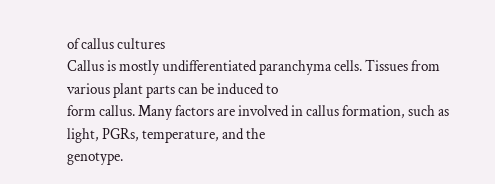of callus cultures
Callus is mostly undifferentiated paranchyma cells. Tissues from various plant parts can be induced to
form callus. Many factors are involved in callus formation, such as light, PGRs, temperature, and the
genotype.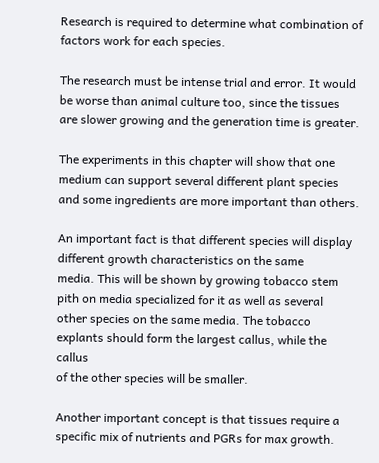Research is required to determine what combination of factors work for each species.

The research must be intense trial and error. It would be worse than animal culture too, since the tissues
are slower growing and the generation time is greater.

The experiments in this chapter will show that one medium can support several different plant species
and some ingredients are more important than others.

An important fact is that different species will display different growth characteristics on the same
media. This will be shown by growing tobacco stem pith on media specialized for it as well as several
other species on the same media. The tobacco explants should form the largest callus, while the callus
of the other species will be smaller.

Another important concept is that tissues require a specific mix of nutrients and PGRs for max growth.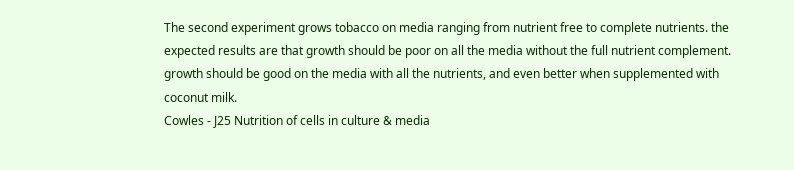The second experiment grows tobacco on media ranging from nutrient free to complete nutrients. the
expected results are that growth should be poor on all the media without the full nutrient complement.
growth should be good on the media with all the nutrients, and even better when supplemented with
coconut milk.
Cowles - J25 Nutrition of cells in culture & media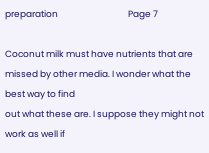preparation                                   Page 7

Coconut milk must have nutrients that are missed by other media. I wonder what the best way to find
out what these are. I suppose they might not work as well if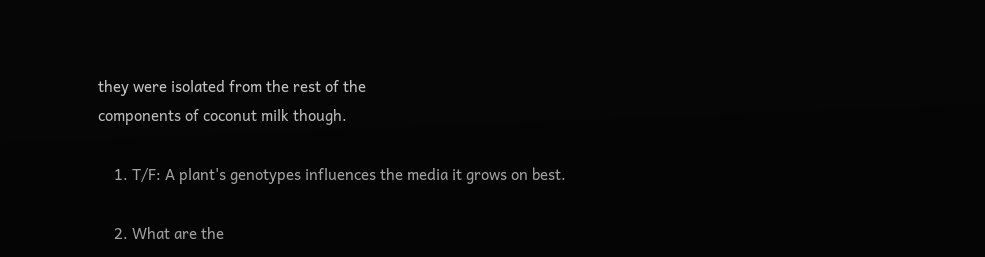they were isolated from the rest of the
components of coconut milk though.

    1. T/F: A plant's genotypes influences the media it grows on best.

    2. What are the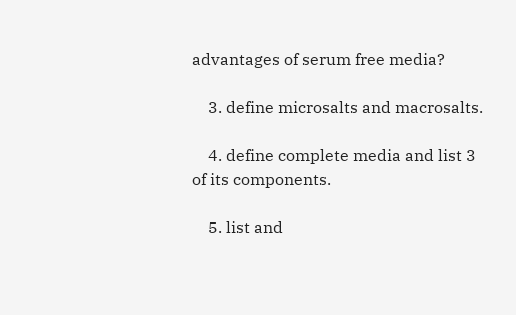advantages of serum free media?

    3. define microsalts and macrosalts.

    4. define complete media and list 3 of its components.

    5. list and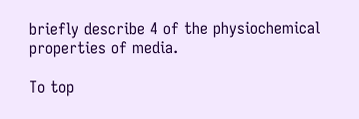briefly describe 4 of the physiochemical properties of media.

To top